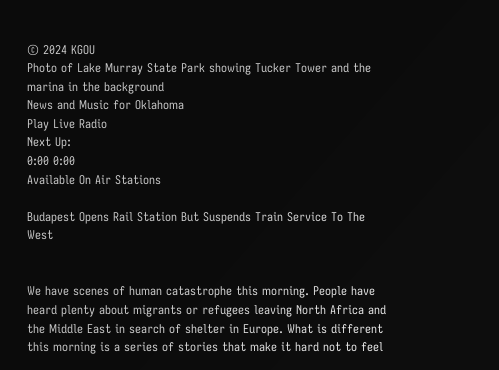© 2024 KGOU
Photo of Lake Murray State Park showing Tucker Tower and the marina in the background
News and Music for Oklahoma
Play Live Radio
Next Up:
0:00 0:00
Available On Air Stations

Budapest Opens Rail Station But Suspends Train Service To The West


We have scenes of human catastrophe this morning. People have heard plenty about migrants or refugees leaving North Africa and the Middle East in search of shelter in Europe. What is different this morning is a series of stories that make it hard not to feel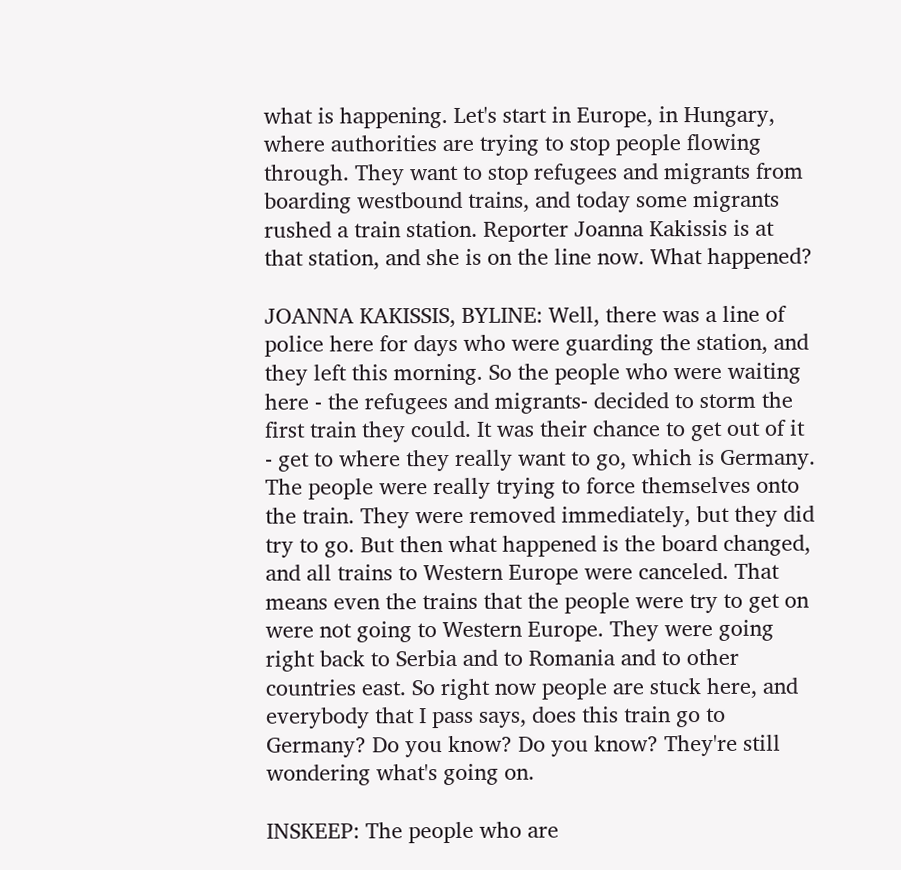what is happening. Let's start in Europe, in Hungary, where authorities are trying to stop people flowing through. They want to stop refugees and migrants from boarding westbound trains, and today some migrants rushed a train station. Reporter Joanna Kakissis is at that station, and she is on the line now. What happened?

JOANNA KAKISSIS, BYLINE: Well, there was a line of police here for days who were guarding the station, and they left this morning. So the people who were waiting here - the refugees and migrants- decided to storm the first train they could. It was their chance to get out of it - get to where they really want to go, which is Germany. The people were really trying to force themselves onto the train. They were removed immediately, but they did try to go. But then what happened is the board changed, and all trains to Western Europe were canceled. That means even the trains that the people were try to get on were not going to Western Europe. They were going right back to Serbia and to Romania and to other countries east. So right now people are stuck here, and everybody that I pass says, does this train go to Germany? Do you know? Do you know? They're still wondering what's going on.

INSKEEP: The people who are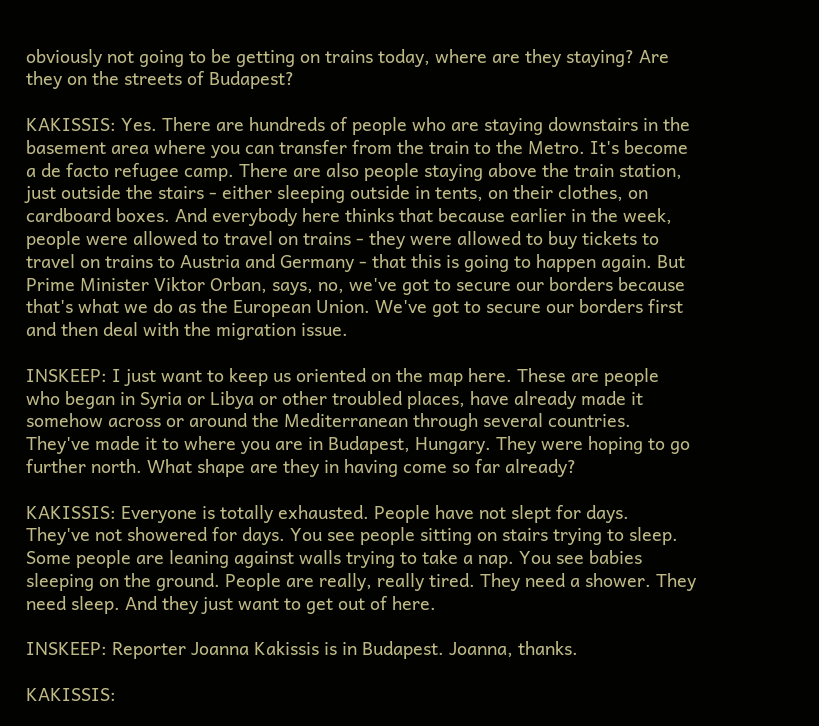obviously not going to be getting on trains today, where are they staying? Are they on the streets of Budapest?

KAKISSIS: Yes. There are hundreds of people who are staying downstairs in the basement area where you can transfer from the train to the Metro. It's become a de facto refugee camp. There are also people staying above the train station, just outside the stairs - either sleeping outside in tents, on their clothes, on cardboard boxes. And everybody here thinks that because earlier in the week, people were allowed to travel on trains - they were allowed to buy tickets to travel on trains to Austria and Germany - that this is going to happen again. But Prime Minister Viktor Orban, says, no, we've got to secure our borders because that's what we do as the European Union. We've got to secure our borders first and then deal with the migration issue.

INSKEEP: I just want to keep us oriented on the map here. These are people who began in Syria or Libya or other troubled places, have already made it somehow across or around the Mediterranean through several countries. They've made it to where you are in Budapest, Hungary. They were hoping to go further north. What shape are they in having come so far already?

KAKISSIS: Everyone is totally exhausted. People have not slept for days. They've not showered for days. You see people sitting on stairs trying to sleep. Some people are leaning against walls trying to take a nap. You see babies sleeping on the ground. People are really, really tired. They need a shower. They need sleep. And they just want to get out of here.

INSKEEP: Reporter Joanna Kakissis is in Budapest. Joanna, thanks.

KAKISSIS: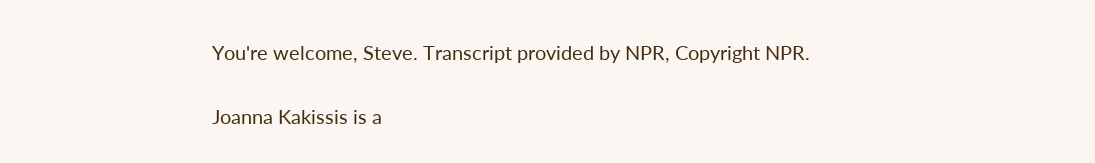You're welcome, Steve. Transcript provided by NPR, Copyright NPR.

Joanna Kakissis is a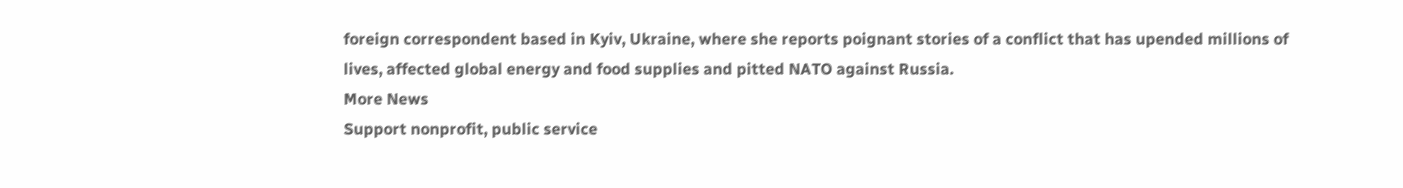foreign correspondent based in Kyiv, Ukraine, where she reports poignant stories of a conflict that has upended millions of lives, affected global energy and food supplies and pitted NATO against Russia.
More News
Support nonprofit, public service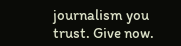journalism you trust. Give now.